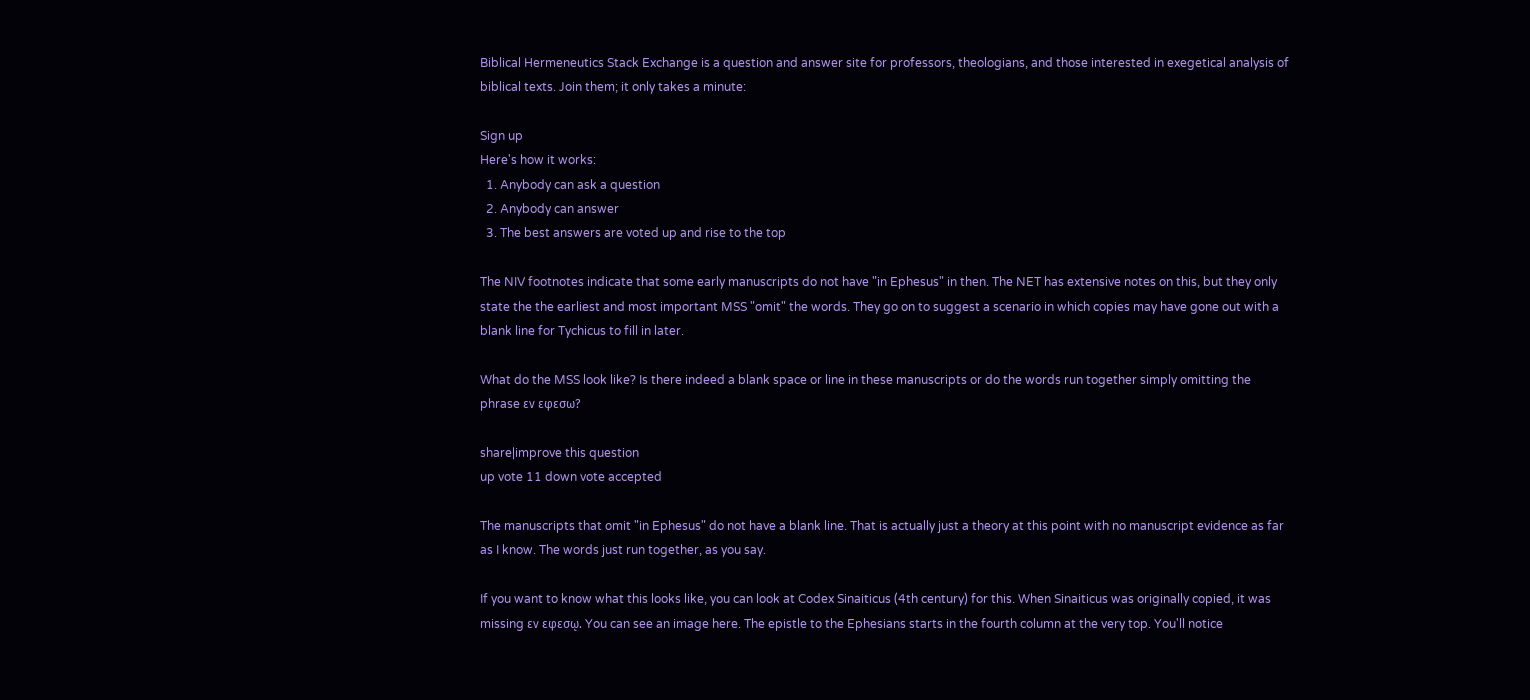Biblical Hermeneutics Stack Exchange is a question and answer site for professors, theologians, and those interested in exegetical analysis of biblical texts. Join them; it only takes a minute:

Sign up
Here's how it works:
  1. Anybody can ask a question
  2. Anybody can answer
  3. The best answers are voted up and rise to the top

The NIV footnotes indicate that some early manuscripts do not have "in Ephesus" in then. The NET has extensive notes on this, but they only state the the earliest and most important MSS "omit" the words. They go on to suggest a scenario in which copies may have gone out with a blank line for Tychicus to fill in later.

What do the MSS look like? Is there indeed a blank space or line in these manuscripts or do the words run together simply omitting the phrase εν εφεσω?

share|improve this question
up vote 11 down vote accepted

The manuscripts that omit "in Ephesus" do not have a blank line. That is actually just a theory at this point with no manuscript evidence as far as I know. The words just run together, as you say.

If you want to know what this looks like, you can look at Codex Sinaiticus (4th century) for this. When Sinaiticus was originally copied, it was missing εν εφεσῳ. You can see an image here. The epistle to the Ephesians starts in the fourth column at the very top. You'll notice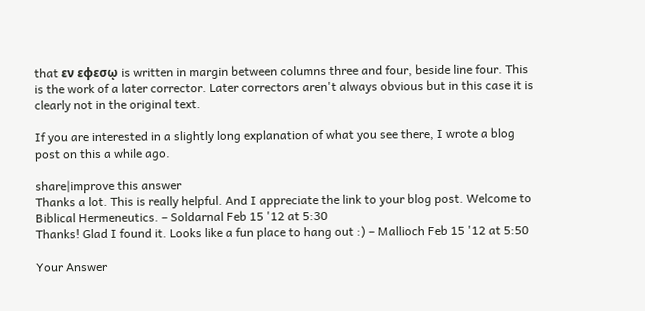that εν εφεσῳ is written in margin between columns three and four, beside line four. This is the work of a later corrector. Later correctors aren't always obvious but in this case it is clearly not in the original text.

If you are interested in a slightly long explanation of what you see there, I wrote a blog post on this a while ago.

share|improve this answer
Thanks a lot. This is really helpful. And I appreciate the link to your blog post. Welcome to Biblical Hermeneutics. – Soldarnal Feb 15 '12 at 5:30
Thanks! Glad I found it. Looks like a fun place to hang out :) – Mallioch Feb 15 '12 at 5:50

Your Answer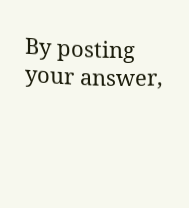By posting your answer,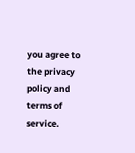you agree to the privacy policy and terms of service.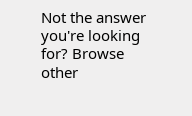Not the answer you're looking for? Browse other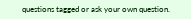questions tagged or ask your own question.